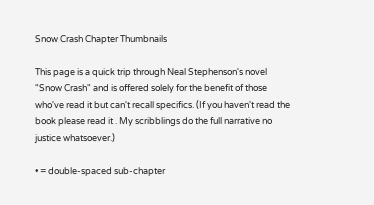Snow Crash Chapter Thumbnails

This page is a quick trip through Neal Stephenson's novel "Snow Crash" and is offered solely for the benefit of those who've read it but can't recall specifics. (If you haven't read the book please read it . My scribblings do the full narrative no justice whatsoever.)

• = double-spaced sub-chapter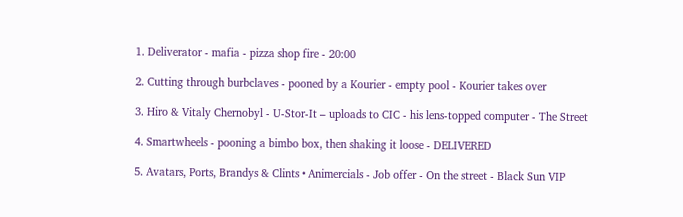1. Deliverator - mafia - pizza shop fire - 20:00

2. Cutting through burbclaves - pooned by a Kourier - empty pool - Kourier takes over

3. Hiro & Vitaly Chernobyl - U-Stor-It – uploads to CIC - his lens-topped computer - The Street

4. Smartwheels - pooning a bimbo box, then shaking it loose - DELIVERED

5. Avatars, Ports, Brandys & Clints • Animercials - Job offer - On the street - Black Sun VIP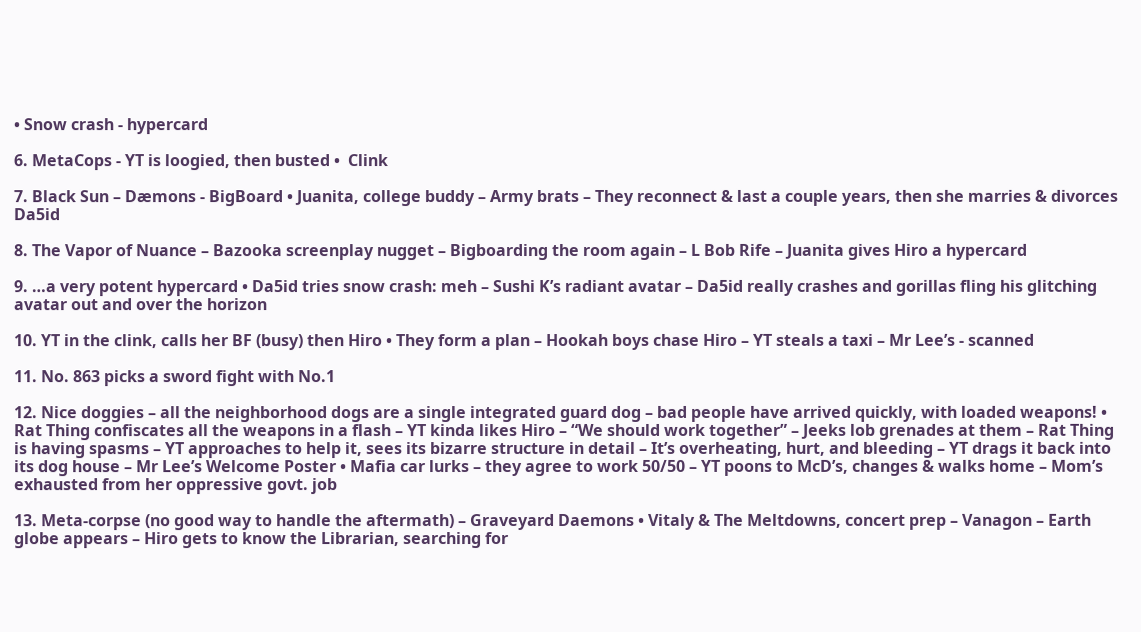• Snow crash - hypercard

6. MetaCops - YT is loogied, then busted •  Clink

7. Black Sun – Dæmons - BigBoard • Juanita, college buddy – Army brats – They reconnect & last a couple years, then she marries & divorces Da5id

8. The Vapor of Nuance – Bazooka screenplay nugget – Bigboarding the room again – L Bob Rife – Juanita gives Hiro a hypercard

9. …a very potent hypercard • Da5id tries snow crash: meh – Sushi K’s radiant avatar – Da5id really crashes and gorillas fling his glitching avatar out and over the horizon

10. YT in the clink, calls her BF (busy) then Hiro • They form a plan – Hookah boys chase Hiro – YT steals a taxi – Mr Lee’s - scanned

11. No. 863 picks a sword fight with No.1

12. Nice doggies – all the neighborhood dogs are a single integrated guard dog – bad people have arrived quickly, with loaded weapons! • Rat Thing confiscates all the weapons in a flash – YT kinda likes Hiro – “We should work together” – Jeeks lob grenades at them – Rat Thing is having spasms – YT approaches to help it, sees its bizarre structure in detail – It’s overheating, hurt, and bleeding – YT drags it back into its dog house – Mr Lee’s Welcome Poster • Mafia car lurks – they agree to work 50/50 – YT poons to McD’s, changes & walks home – Mom’s exhausted from her oppressive govt. job

13. Meta-corpse (no good way to handle the aftermath) – Graveyard Daemons • Vitaly & The Meltdowns, concert prep – Vanagon – Earth globe appears – Hiro gets to know the Librarian, searching for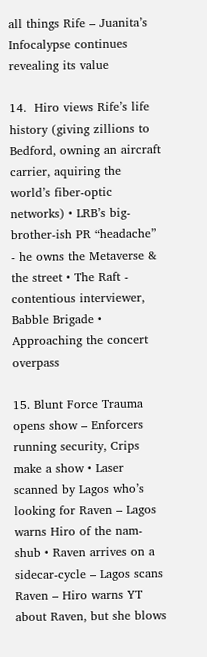all things Rife – Juanita’s Infocalypse continues revealing its value

14.  Hiro views Rife’s life history (giving zillions to Bedford, owning an aircraft carrier, aquiring the world’s fiber-optic networks) • LRB’s big-brother-ish PR “headache” - he owns the Metaverse & the street • The Raft - contentious interviewer, Babble Brigade • Approaching the concert overpass

15. Blunt Force Trauma opens show – Enforcers running security, Crips make a show • Laser scanned by Lagos who’s looking for Raven – Lagos warns Hiro of the nam-shub • Raven arrives on a sidecar-cycle – Lagos scans Raven – Hiro warns YT about Raven, but she blows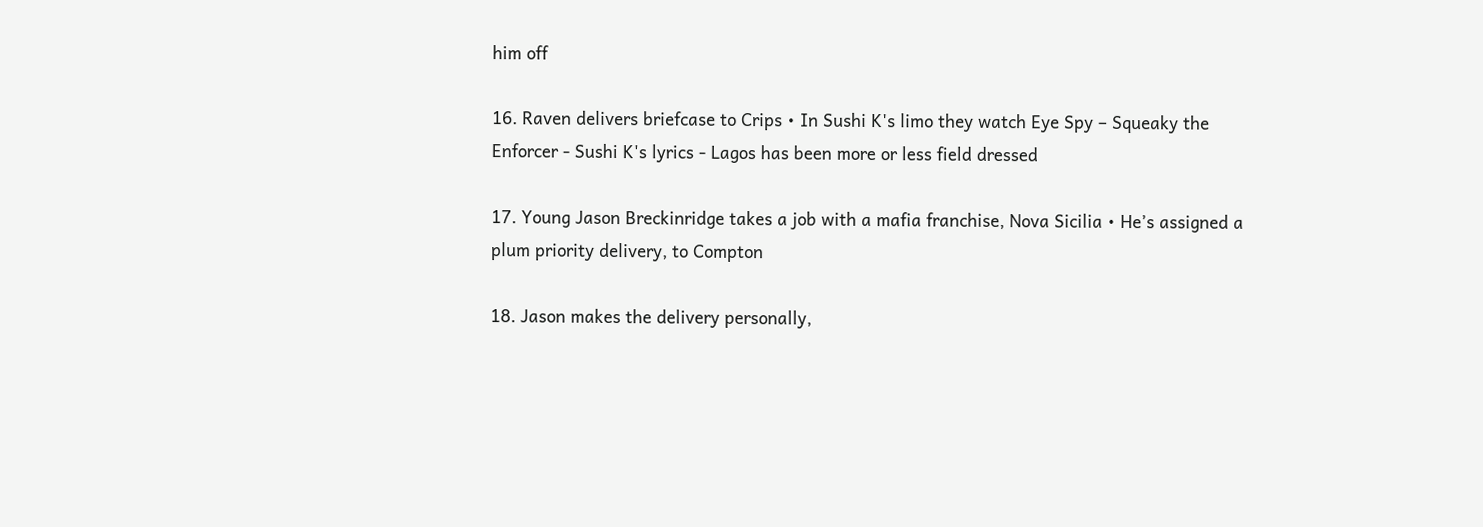him off

16. Raven delivers briefcase to Crips • In Sushi K's limo they watch Eye Spy – Squeaky the Enforcer - Sushi K's lyrics - Lagos has been more or less field dressed

17. Young Jason Breckinridge takes a job with a mafia franchise, Nova Sicilia • He’s assigned a plum priority delivery, to Compton

18. Jason makes the delivery personally,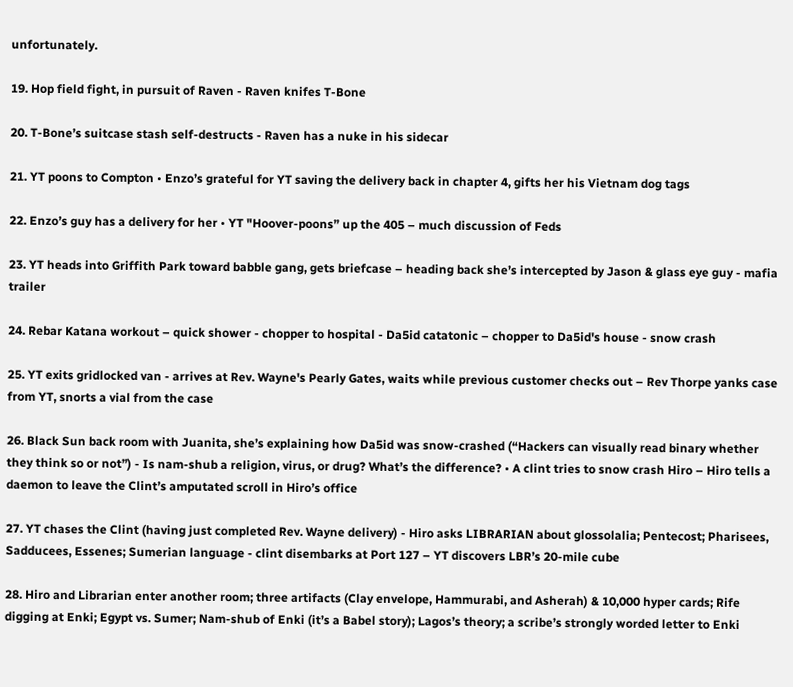unfortunately.

19. Hop field fight, in pursuit of Raven - Raven knifes T-Bone

20. T-Bone’s suitcase stash self-destructs - Raven has a nuke in his sidecar

21. YT poons to Compton • Enzo’s grateful for YT saving the delivery back in chapter 4, gifts her his Vietnam dog tags

22. Enzo’s guy has a delivery for her • YT "Hoover-poons” up the 405 – much discussion of Feds

23. YT heads into Griffith Park toward babble gang, gets briefcase – heading back she’s intercepted by Jason & glass eye guy - mafia trailer

24. Rebar Katana workout – quick shower - chopper to hospital - Da5id catatonic – chopper to Da5id's house - snow crash

25. YT exits gridlocked van - arrives at Rev. Wayne's Pearly Gates, waits while previous customer checks out – Rev Thorpe yanks case from YT, snorts a vial from the case

26. Black Sun back room with Juanita, she’s explaining how Da5id was snow-crashed (“Hackers can visually read binary whether they think so or not”) - Is nam-shub a religion, virus, or drug? What’s the difference? • A clint tries to snow crash Hiro – Hiro tells a daemon to leave the Clint’s amputated scroll in Hiro’s office

27. YT chases the Clint (having just completed Rev. Wayne delivery) - Hiro asks LIBRARIAN about glossolalia; Pentecost; Pharisees, Sadducees, Essenes; Sumerian language - clint disembarks at Port 127 – YT discovers LBR’s 20-mile cube

28. Hiro and Librarian enter another room; three artifacts (Clay envelope, Hammurabi, and Asherah) & 10,000 hyper cards; Rife digging at Enki; Egypt vs. Sumer; Nam-shub of Enki (it’s a Babel story); Lagos’s theory; a scribe’s strongly worded letter to Enki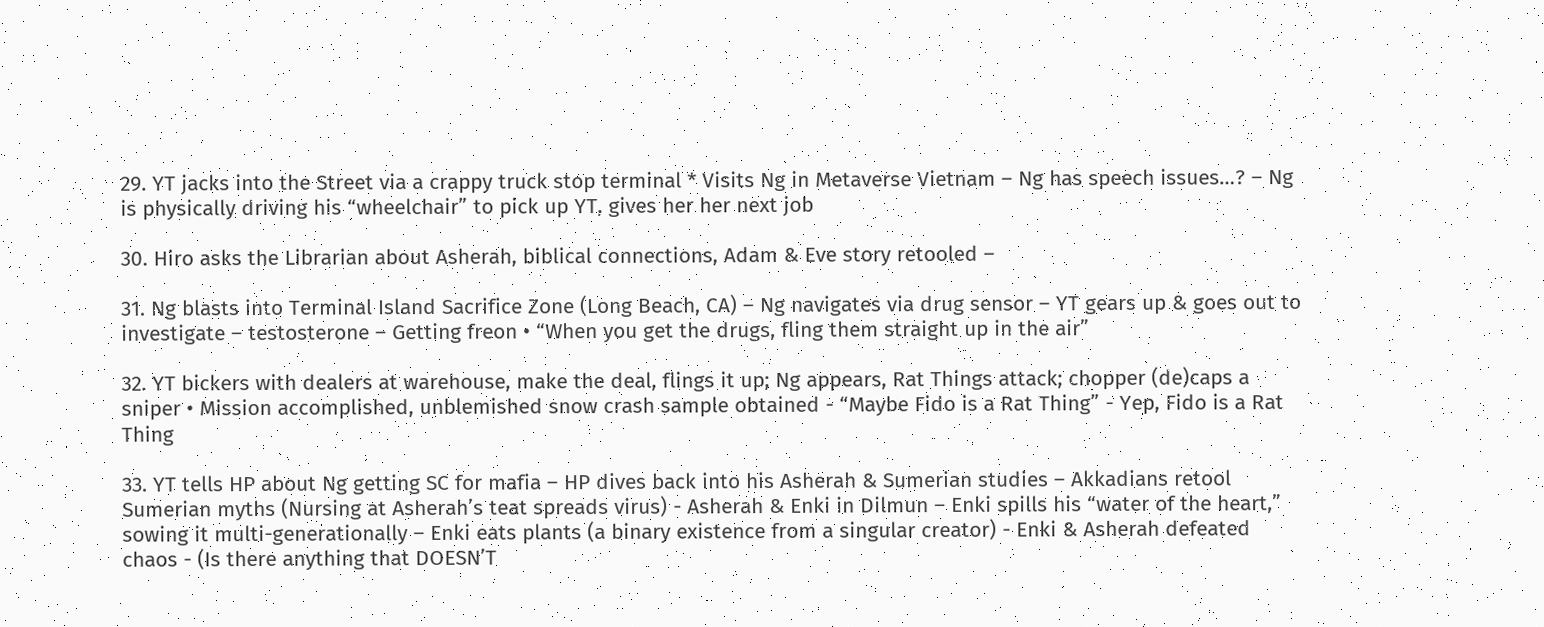29. YT jacks into the Street via a crappy truck stop terminal * Visits Ng in Metaverse Vietnam – Ng has speech issues…? – Ng is physically driving his “wheelchair” to pick up YT, gives her her next job

30. Hiro asks the Librarian about Asherah, biblical connections, Adam & Eve story retooled –

31. Ng blasts into Terminal Island Sacrifice Zone (Long Beach, CA) – Ng navigates via drug sensor – YT gears up & goes out to investigate – testosterone – Getting freon • “When you get the drugs, fling them straight up in the air”

32. YT bickers with dealers at warehouse, make the deal, flings it up; Ng appears, Rat Things attack; chopper (de)caps a sniper • Mission accomplished, unblemished snow crash sample obtained - “Maybe Fido is a Rat Thing” - Yep, Fido is a Rat Thing

33. YT tells HP about Ng getting SC for mafia – HP dives back into his Asherah & Sumerian studies – Akkadians retool Sumerian myths (Nursing at Asherah’s teat spreads virus) - Asherah & Enki in Dilmun – Enki spills his “water of the heart,” sowing it multi-generationally – Enki eats plants (a binary existence from a singular creator) - Enki & Asherah defeated chaos - (Is there anything that DOESN’T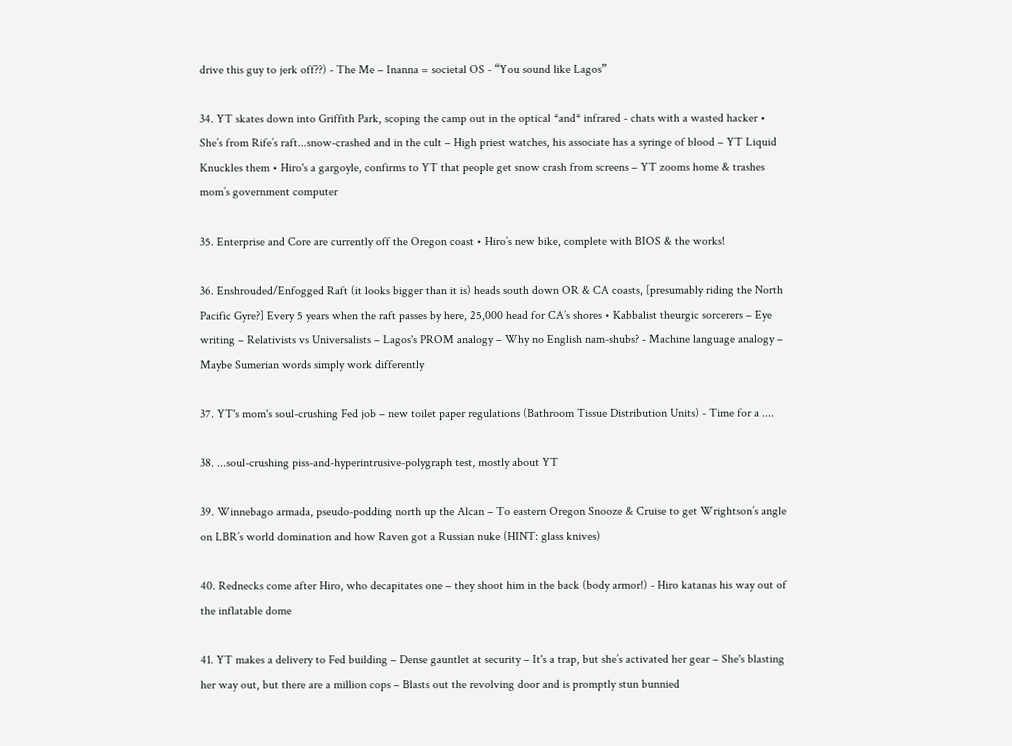drive this guy to jerk off??) - The Me – Inanna = societal OS - “You sound like Lagos”

34. YT skates down into Griffith Park, scoping the camp out in the optical *and* infrared - chats with a wasted hacker • She’s from Rife’s raft...snow-crashed and in the cult – High priest watches, his associate has a syringe of blood – YT Liquid Knuckles them • Hiro's a gargoyle, confirms to YT that people get snow crash from screens – YT zooms home & trashes mom’s government computer

35. Enterprise and Core are currently off the Oregon coast • Hiro’s new bike, complete with BIOS & the works!

36. Enshrouded/Enfogged Raft (it looks bigger than it is) heads south down OR & CA coasts, [presumably riding the North Pacific Gyre?] Every 5 years when the raft passes by here, 25,000 head for CA’s shores • Kabbalist theurgic sorcerers – Eye writing – Relativists vs Universalists – Lagos's PROM analogy – Why no English nam-shubs? - Machine language analogy – Maybe Sumerian words simply work differently

37. YT's mom's soul-crushing Fed job – new toilet paper regulations (Bathroom Tissue Distribution Units) - Time for a ....

38. ...soul-crushing piss-and-hyperintrusive-polygraph test, mostly about YT

39. Winnebago armada, pseudo-podding north up the Alcan – To eastern Oregon Snooze & Cruise to get Wrightson’s angle on LBR’s world domination and how Raven got a Russian nuke (HINT: glass knives)

40. Rednecks come after Hiro, who decapitates one – they shoot him in the back (body armor!) - Hiro katanas his way out of the inflatable dome

41. YT makes a delivery to Fed building – Dense gauntlet at security – It's a trap, but she’s activated her gear – She's blasting her way out, but there are a million cops – Blasts out the revolving door and is promptly stun bunnied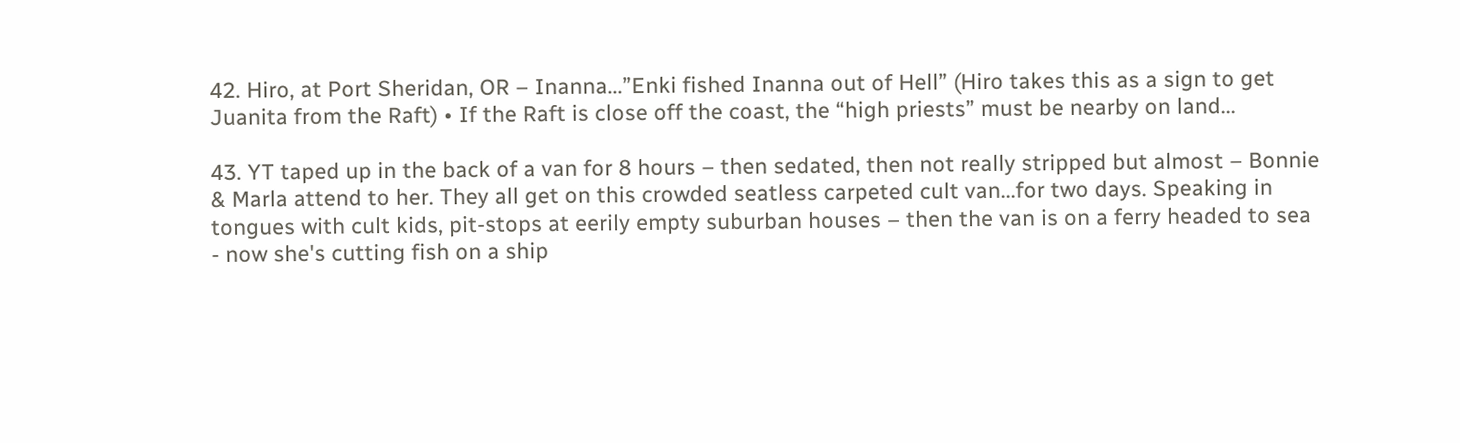42. Hiro, at Port Sheridan, OR – Inanna...”Enki fished Inanna out of Hell” (Hiro takes this as a sign to get Juanita from the Raft) • If the Raft is close off the coast, the “high priests” must be nearby on land...

43. YT taped up in the back of a van for 8 hours – then sedated, then not really stripped but almost – Bonnie & Marla attend to her. They all get on this crowded seatless carpeted cult van...for two days. Speaking in tongues with cult kids, pit-stops at eerily empty suburban houses – then the van is on a ferry headed to sea - now she's cutting fish on a ship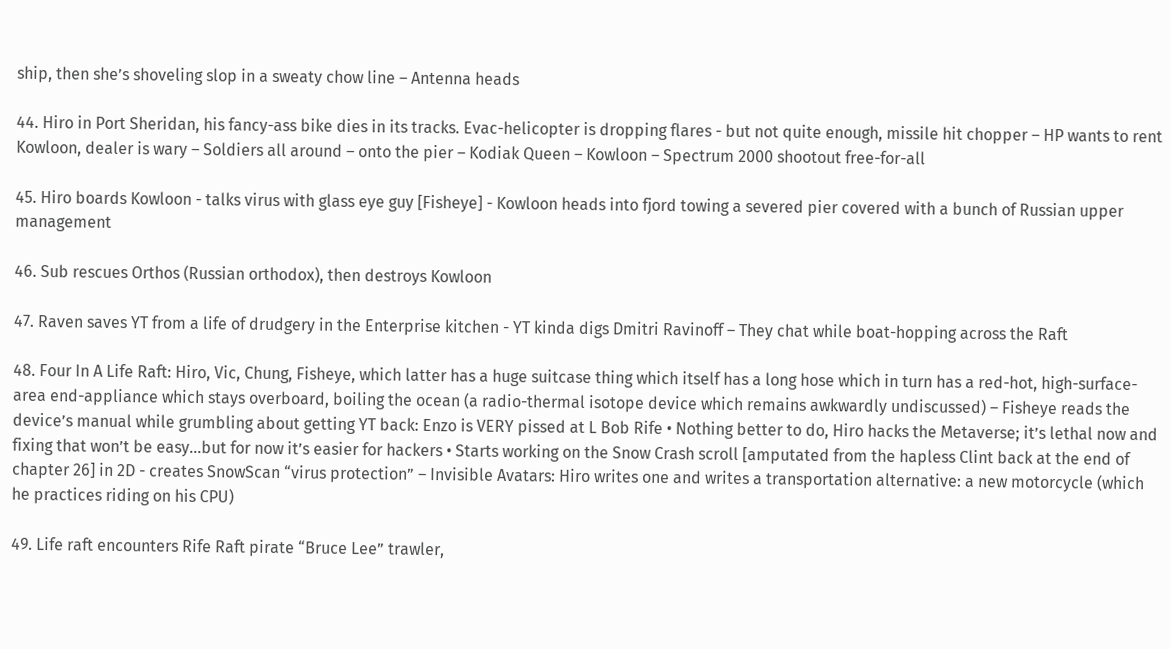ship, then she’s shoveling slop in a sweaty chow line – Antenna heads

44. Hiro in Port Sheridan, his fancy-ass bike dies in its tracks. Evac-helicopter is dropping flares - but not quite enough, missile hit chopper – HP wants to rent Kowloon, dealer is wary – Soldiers all around – onto the pier – Kodiak Queen – Kowloon – Spectrum 2000 shootout free-for-all

45. Hiro boards Kowloon - talks virus with glass eye guy [Fisheye] - Kowloon heads into fjord towing a severed pier covered with a bunch of Russian upper management

46. Sub rescues Orthos (Russian orthodox), then destroys Kowloon

47. Raven saves YT from a life of drudgery in the Enterprise kitchen - YT kinda digs Dmitri Ravinoff – They chat while boat-hopping across the Raft

48. Four In A Life Raft: Hiro, Vic, Chung, Fisheye, which latter has a huge suitcase thing which itself has a long hose which in turn has a red-hot, high-surface-area end-appliance which stays overboard, boiling the ocean (a radio-thermal isotope device which remains awkwardly undiscussed) – Fisheye reads the device’s manual while grumbling about getting YT back: Enzo is VERY pissed at L Bob Rife • Nothing better to do, Hiro hacks the Metaverse; it’s lethal now and fixing that won’t be easy...but for now it’s easier for hackers • Starts working on the Snow Crash scroll [amputated from the hapless Clint back at the end of chapter 26] in 2D - creates SnowScan “virus protection” – Invisible Avatars: Hiro writes one and writes a transportation alternative: a new motorcycle (which he practices riding on his CPU)

49. Life raft encounters Rife Raft pirate “Bruce Lee” trawler,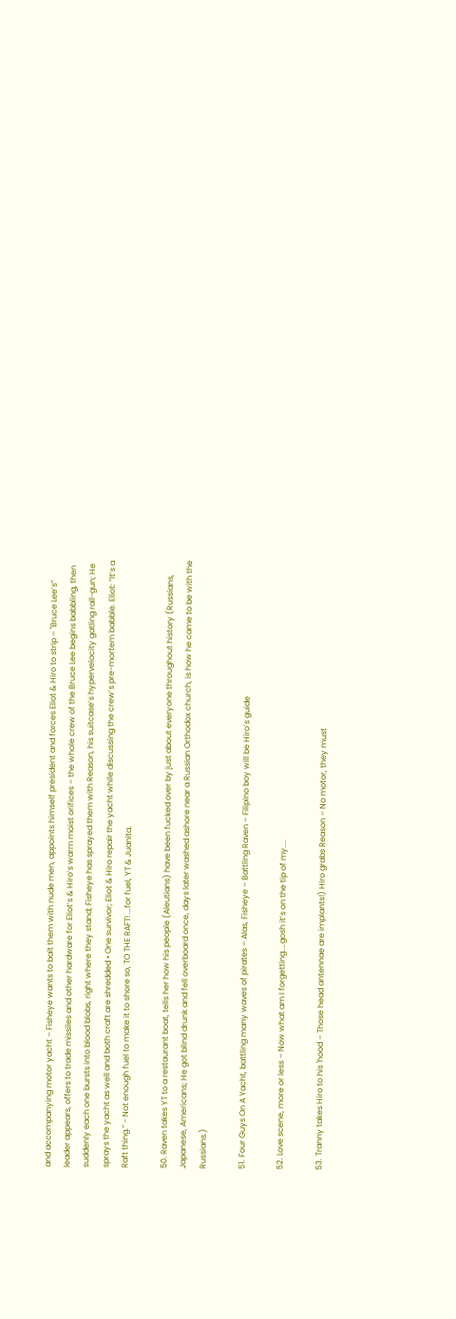and accompanying motor yacht – Fisheye wants to bait them with nude men, appoints himself president and forces Eliot & Hiro to strip – "Bruce Lee’s” leader appears, offers to trade missiles and other hardware for Eliot’s & Hiro’s warm moist orifices – the whole crew of the Bruce Lee begins babbling, then suddenly each one bursts into blood blobs, right where they stand; Fisheye has sprayed them with Reason, his suitcase’s hypervelocity gatling rail-gun; He sprays the yacht as well and both craft are shredded • One survivor; Eliot & Hiro repair the yacht while discussing the crew’s pre-mortem babble. Eliot: “It’s a Raft thing.” - Not enough fuel to make it to shore so, TO THE RAFT! ...for fuel, YT & Juanita.

50. Raven takes YT to a restaurant boat, tells her how his people (Aleutians) have been fucked over by just about everyone throughout history (Russians, Japanese, Americans; He got blind drunk and fell overboard once, days later washed ashore near a Russian Orthodox church, is how he came to be with the Russians.)

51. Four Guys On A Yacht, battling many waves of pirates – Alas, Fisheye – Battling Raven – Filipino boy will be Hiro’s guide

52. Love scene, more or less – Now what am I forgetting....gosh it’s on the tip of my....

53. Tranny takes Hiro to his 'hood – Those head antennae are implants!) Hiro grabs Reason – No motor, they must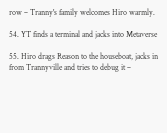row – Tranny's family welcomes Hiro warmly.

54. YT finds a terminal and jacks into Metaverse

55. Hiro drags Reason to the houseboat, jacks in from Trannyville and tries to debug it –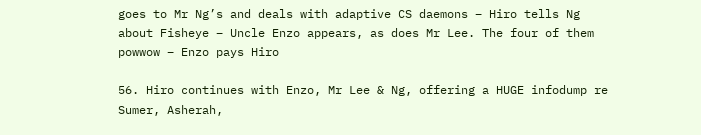goes to Mr Ng’s and deals with adaptive CS daemons – Hiro tells Ng about Fisheye – Uncle Enzo appears, as does Mr Lee. The four of them powwow – Enzo pays Hiro

56. Hiro continues with Enzo, Mr Lee & Ng, offering a HUGE infodump re Sumer, Asherah,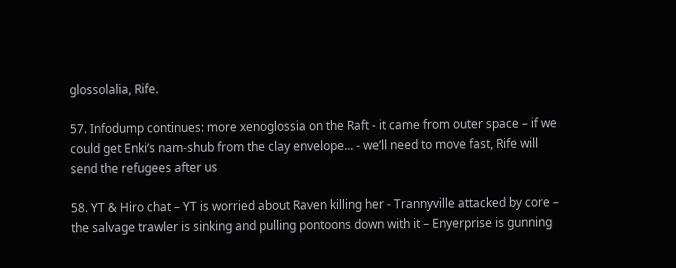glossolalia, Rife.

57. Infodump continues: more xenoglossia on the Raft - it came from outer space – if we could get Enki’s nam-shub from the clay envelope... - we’ll need to move fast, Rife will send the refugees after us

58. YT & Hiro chat – YT is worried about Raven killing her - Trannyville attacked by core – the salvage trawler is sinking and pulling pontoons down with it – Enyerprise is gunning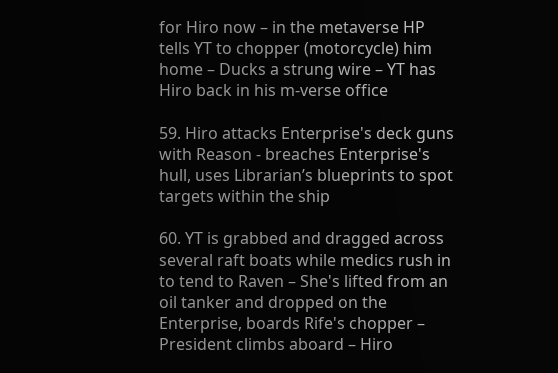for Hiro now – in the metaverse HP tells YT to chopper (motorcycle) him home – Ducks a strung wire – YT has Hiro back in his m-verse office

59. Hiro attacks Enterprise's deck guns with Reason - breaches Enterprise's hull, uses Librarian’s blueprints to spot targets within the ship

60. YT is grabbed and dragged across several raft boats while medics rush in to tend to Raven – She's lifted from an oil tanker and dropped on the Enterprise, boards Rife's chopper – President climbs aboard – Hiro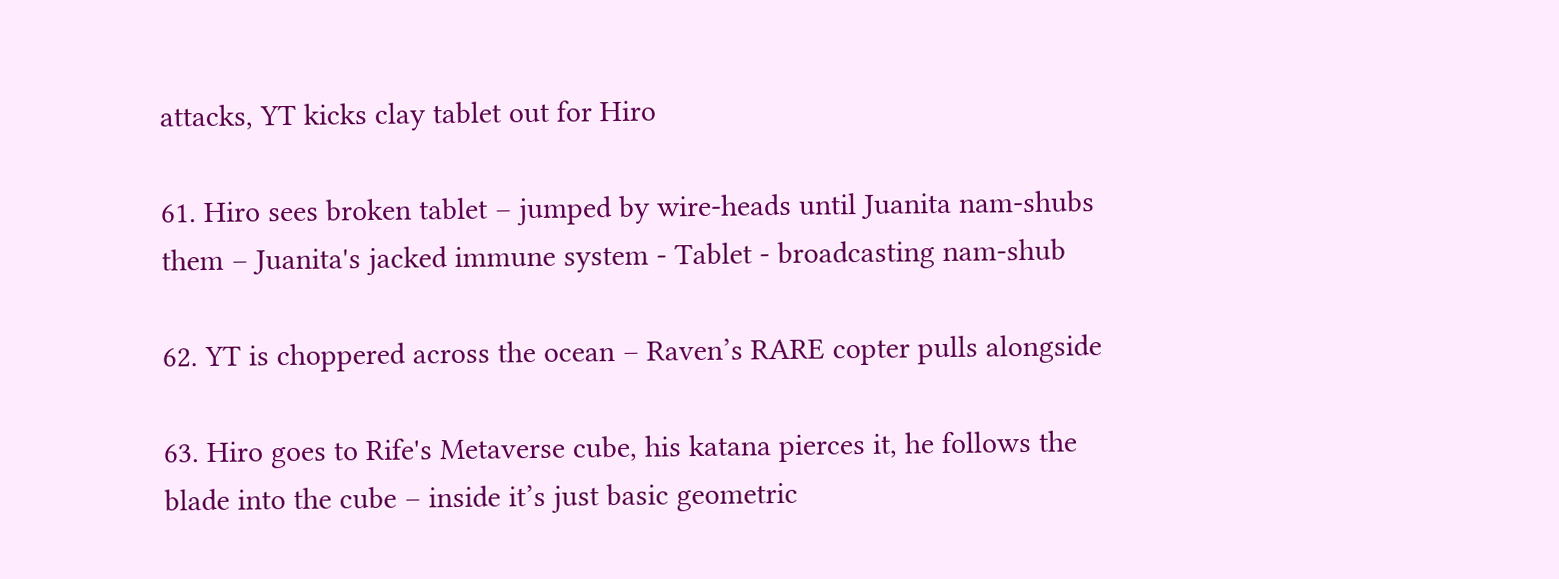attacks, YT kicks clay tablet out for Hiro

61. Hiro sees broken tablet – jumped by wire-heads until Juanita nam-shubs them – Juanita's jacked immune system - Tablet - broadcasting nam-shub

62. YT is choppered across the ocean – Raven’s RARE copter pulls alongside

63. Hiro goes to Rife's Metaverse cube, his katana pierces it, he follows the blade into the cube – inside it’s just basic geometric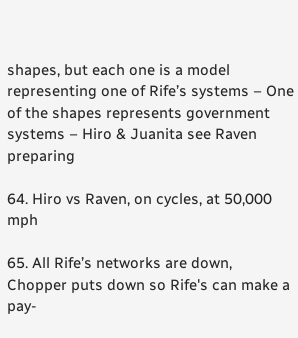shapes, but each one is a model representing one of Rife’s systems – One of the shapes represents government systems – Hiro & Juanita see Raven preparing

64. Hiro vs Raven, on cycles, at 50,000 mph

65. All Rife’s networks are down, Chopper puts down so Rife's can make a pay-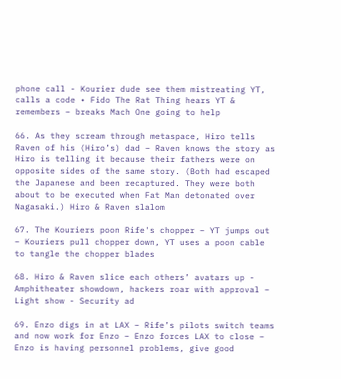phone call - Kourier dude see them mistreating YT, calls a code • Fido The Rat Thing hears YT & remembers – breaks Mach One going to help

66. As they scream through metaspace, Hiro tells Raven of his (Hiro’s) dad – Raven knows the story as Hiro is telling it because their fathers were on opposite sides of the same story. (Both had escaped the Japanese and been recaptured. They were both about to be executed when Fat Man detonated over Nagasaki.) Hiro & Raven slalom

67. The Kouriers poon Rife's chopper – YT jumps out – Kouriers pull chopper down, YT uses a poon cable to tangle the chopper blades

68. Hiro & Raven slice each others’ avatars up - Amphitheater showdown, hackers roar with approval – Light show - Security ad

69. Enzo digs in at LAX – Rife’s pilots switch teams and now work for Enzo – Enzo forces LAX to close – Enzo is having personnel problems, give good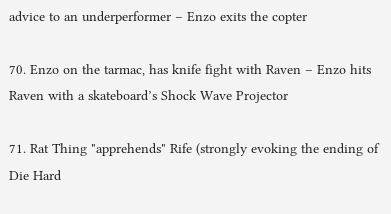advice to an underperformer – Enzo exits the copter

70. Enzo on the tarmac, has knife fight with Raven – Enzo hits Raven with a skateboard’s Shock Wave Projector

71. Rat Thing "apprehends" Rife (strongly evoking the ending of Die Hard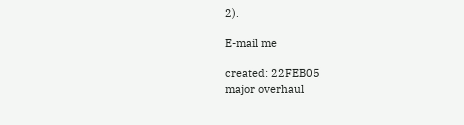2).

E-mail me

created: 22FEB05
major overhaul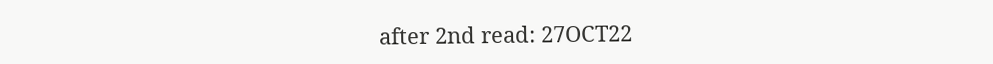after 2nd read: 27OCT22